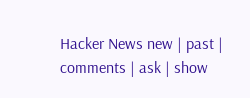Hacker News new | past | comments | ask | show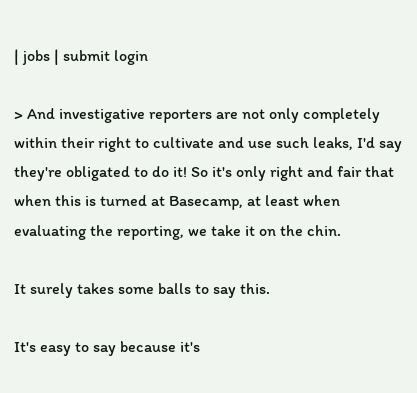| jobs | submit login

> And investigative reporters are not only completely within their right to cultivate and use such leaks, I'd say they're obligated to do it! So it's only right and fair that when this is turned at Basecamp, at least when evaluating the reporting, we take it on the chin.

It surely takes some balls to say this.

It's easy to say because it's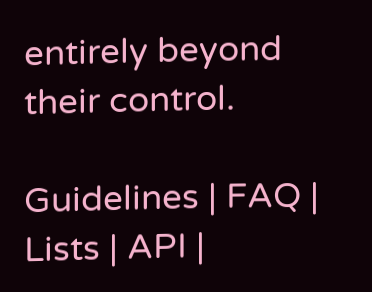entirely beyond their control.

Guidelines | FAQ | Lists | API |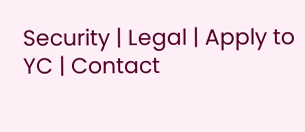Security | Legal | Apply to YC | Contact